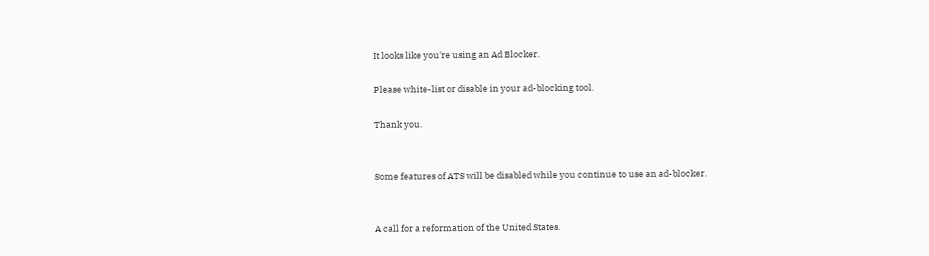It looks like you're using an Ad Blocker.

Please white-list or disable in your ad-blocking tool.

Thank you.


Some features of ATS will be disabled while you continue to use an ad-blocker.


A call for a reformation of the United States.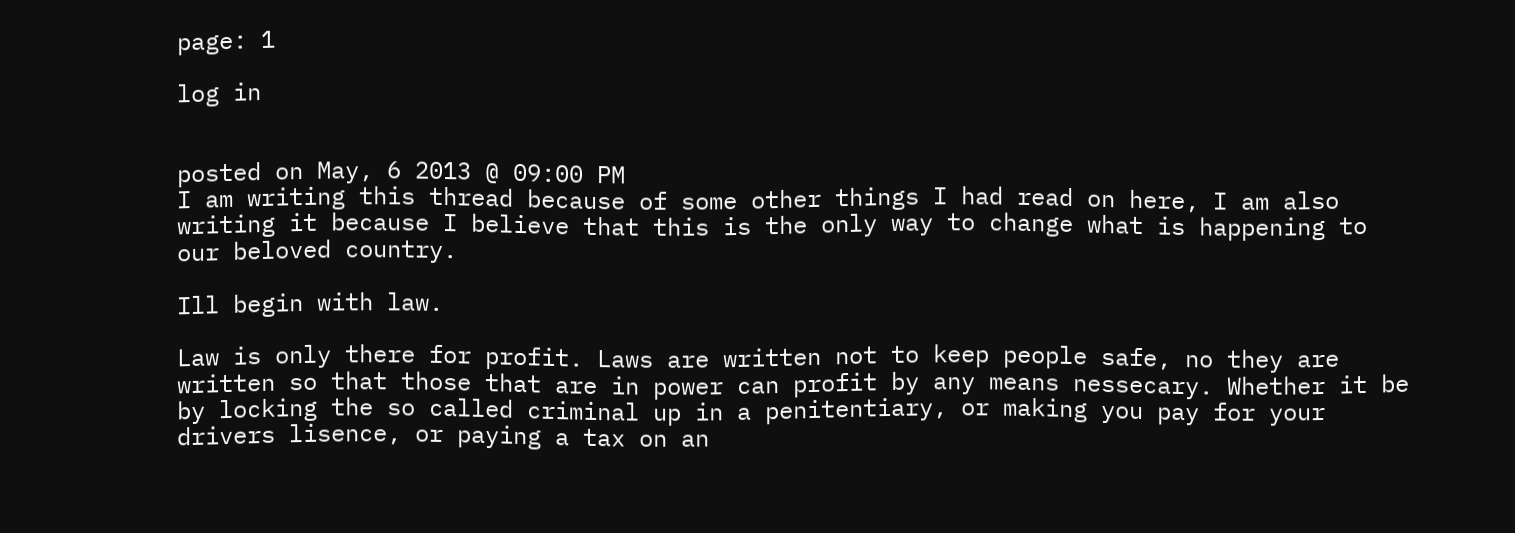page: 1

log in


posted on May, 6 2013 @ 09:00 PM
I am writing this thread because of some other things I had read on here, I am also writing it because I believe that this is the only way to change what is happening to our beloved country.

Ill begin with law.

Law is only there for profit. Laws are written not to keep people safe, no they are written so that those that are in power can profit by any means nessecary. Whether it be by locking the so called criminal up in a penitentiary, or making you pay for your drivers lisence, or paying a tax on an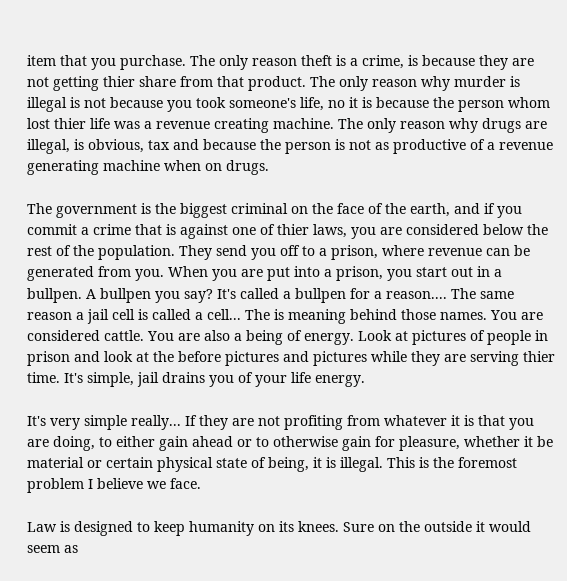item that you purchase. The only reason theft is a crime, is because they are not getting thier share from that product. The only reason why murder is illegal is not because you took someone's life, no it is because the person whom lost thier life was a revenue creating machine. The only reason why drugs are illegal, is obvious, tax and because the person is not as productive of a revenue generating machine when on drugs.

The government is the biggest criminal on the face of the earth, and if you commit a crime that is against one of thier laws, you are considered below the rest of the population. They send you off to a prison, where revenue can be generated from you. When you are put into a prison, you start out in a bullpen. A bullpen you say? It's called a bullpen for a reason.... The same reason a jail cell is called a cell... The is meaning behind those names. You are considered cattle. You are also a being of energy. Look at pictures of people in prison and look at the before pictures and pictures while they are serving thier time. It's simple, jail drains you of your life energy.

It's very simple really... If they are not profiting from whatever it is that you are doing, to either gain ahead or to otherwise gain for pleasure, whether it be material or certain physical state of being, it is illegal. This is the foremost problem I believe we face.

Law is designed to keep humanity on its knees. Sure on the outside it would seem as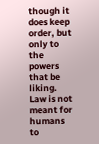though it does keep order, but only to the powers that be liking. Law is not meant for humans to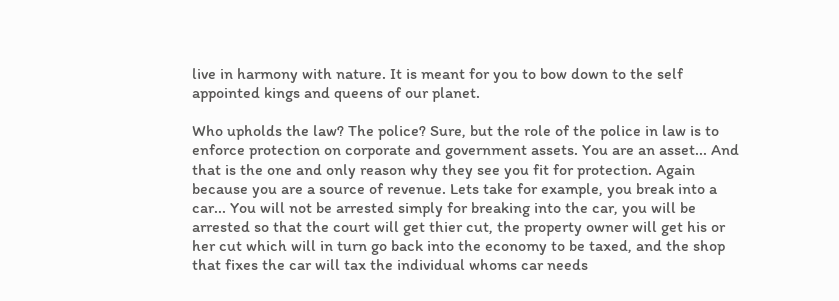live in harmony with nature. It is meant for you to bow down to the self appointed kings and queens of our planet.

Who upholds the law? The police? Sure, but the role of the police in law is to enforce protection on corporate and government assets. You are an asset... And that is the one and only reason why they see you fit for protection. Again because you are a source of revenue. Lets take for example, you break into a car... You will not be arrested simply for breaking into the car, you will be arrested so that the court will get thier cut, the property owner will get his or her cut which will in turn go back into the economy to be taxed, and the shop that fixes the car will tax the individual whoms car needs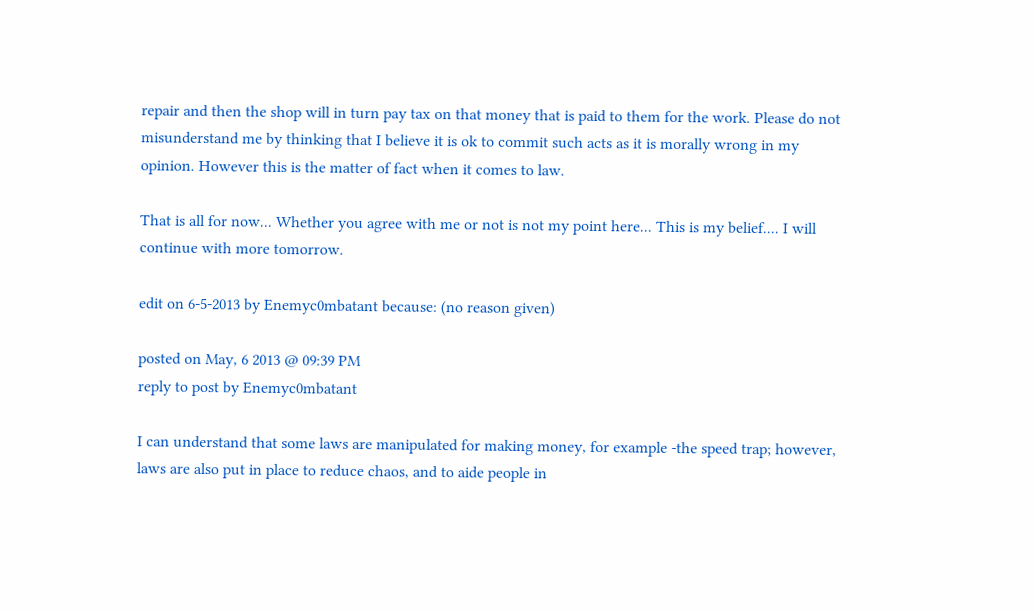repair and then the shop will in turn pay tax on that money that is paid to them for the work. Please do not misunderstand me by thinking that I believe it is ok to commit such acts as it is morally wrong in my opinion. However this is the matter of fact when it comes to law.

That is all for now... Whether you agree with me or not is not my point here... This is my belief.... I will continue with more tomorrow.

edit on 6-5-2013 by Enemyc0mbatant because: (no reason given)

posted on May, 6 2013 @ 09:39 PM
reply to post by Enemyc0mbatant

I can understand that some laws are manipulated for making money, for example -the speed trap; however, laws are also put in place to reduce chaos, and to aide people in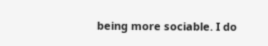being more sociable. I do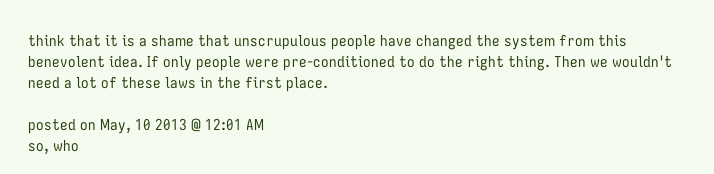think that it is a shame that unscrupulous people have changed the system from this benevolent idea. If only people were pre-conditioned to do the right thing. Then we wouldn't need a lot of these laws in the first place.

posted on May, 10 2013 @ 12:01 AM
so, who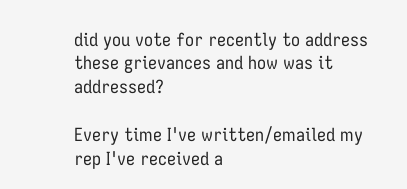did you vote for recently to address these grievances and how was it addressed?

Every time I've written/emailed my rep I've received a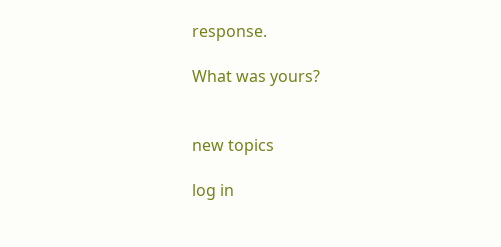response.

What was yours?


new topics

log in